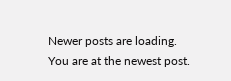Newer posts are loading.
You are at the newest post.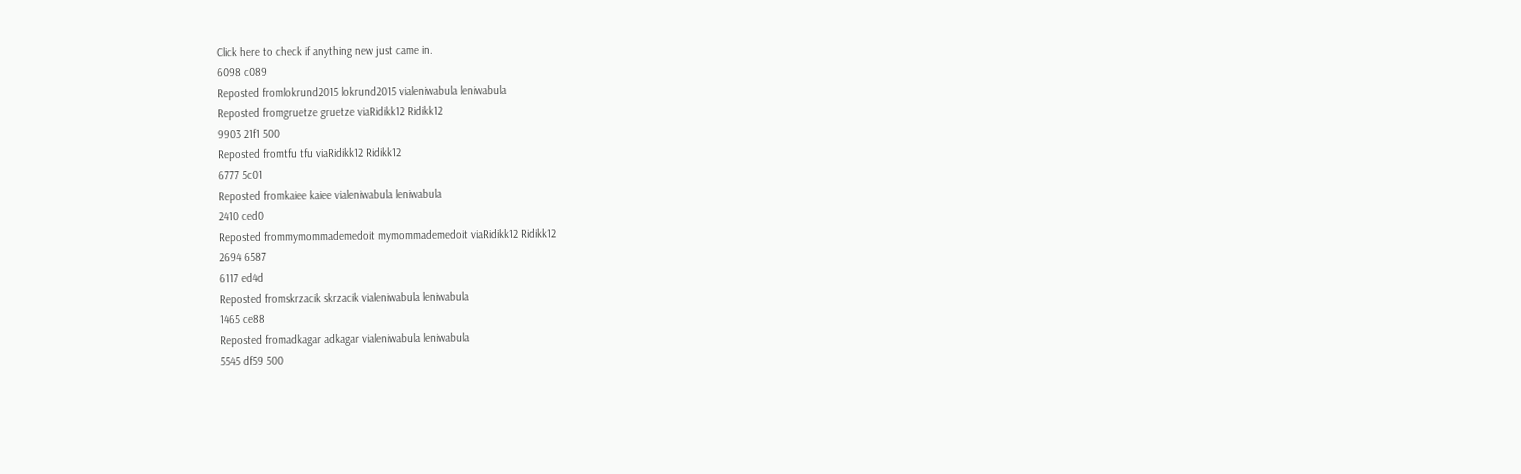Click here to check if anything new just came in.
6098 c089
Reposted fromlokrund2015 lokrund2015 vialeniwabula leniwabula
Reposted fromgruetze gruetze viaRidikk12 Ridikk12
9903 21f1 500
Reposted fromtfu tfu viaRidikk12 Ridikk12
6777 5c01
Reposted fromkaiee kaiee vialeniwabula leniwabula
2410 ced0
Reposted frommymommademedoit mymommademedoit viaRidikk12 Ridikk12
2694 6587
6117 ed4d
Reposted fromskrzacik skrzacik vialeniwabula leniwabula
1465 ce88
Reposted fromadkagar adkagar vialeniwabula leniwabula
5545 df59 500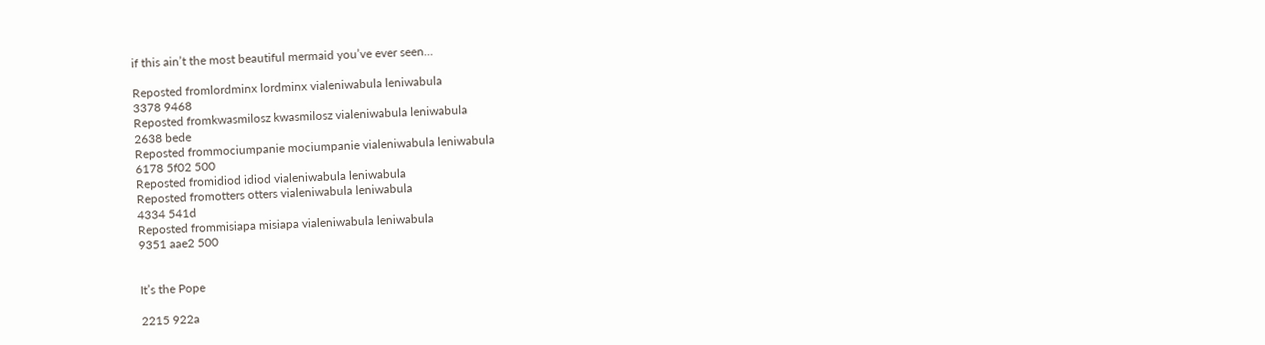if this ain’t the most beautiful mermaid you’ve ever seen…

Reposted fromlordminx lordminx vialeniwabula leniwabula
3378 9468
Reposted fromkwasmilosz kwasmilosz vialeniwabula leniwabula
2638 bede
Reposted frommociumpanie mociumpanie vialeniwabula leniwabula
6178 5f02 500
Reposted fromidiod idiod vialeniwabula leniwabula
Reposted fromotters otters vialeniwabula leniwabula
4334 541d
Reposted frommisiapa misiapa vialeniwabula leniwabula
9351 aae2 500


It’s the Pope

2215 922a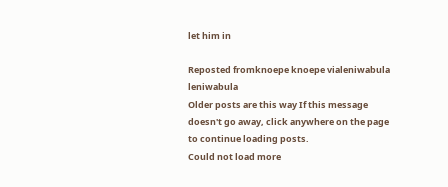let him in

Reposted fromknoepe knoepe vialeniwabula leniwabula
Older posts are this way If this message doesn't go away, click anywhere on the page to continue loading posts.
Could not load more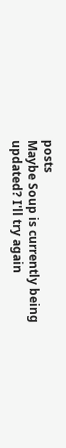posts
Maybe Soup is currently being updated? I'll try again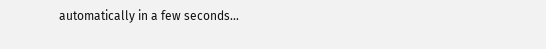automatically in a few seconds...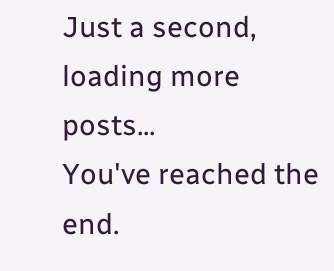Just a second, loading more posts...
You've reached the end.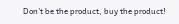Don't be the product, buy the product!